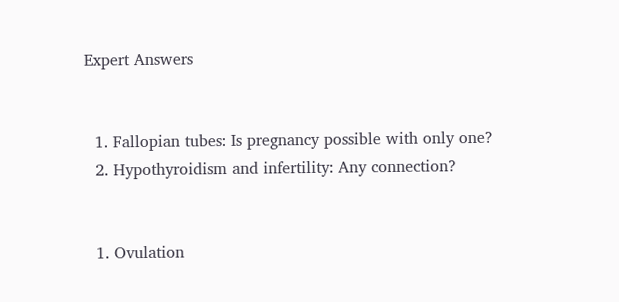Expert Answers


  1. Fallopian tubes: Is pregnancy possible with only one?
  2. Hypothyroidism and infertility: Any connection?


  1. Ovulation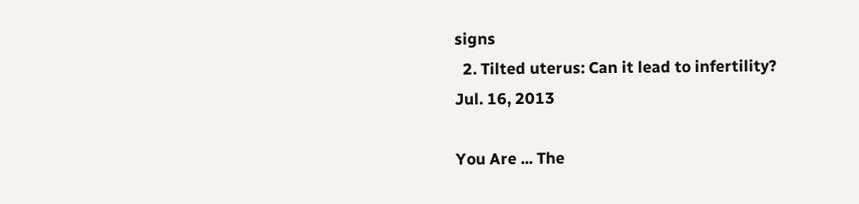signs
  2. Tilted uterus: Can it lead to infertility?
Jul. 16, 2013

You Are ... The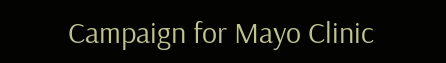Campaign for Mayo Clinic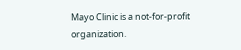Mayo Clinic is a not-for-profit organization.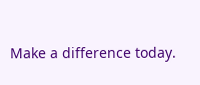Make a difference today.